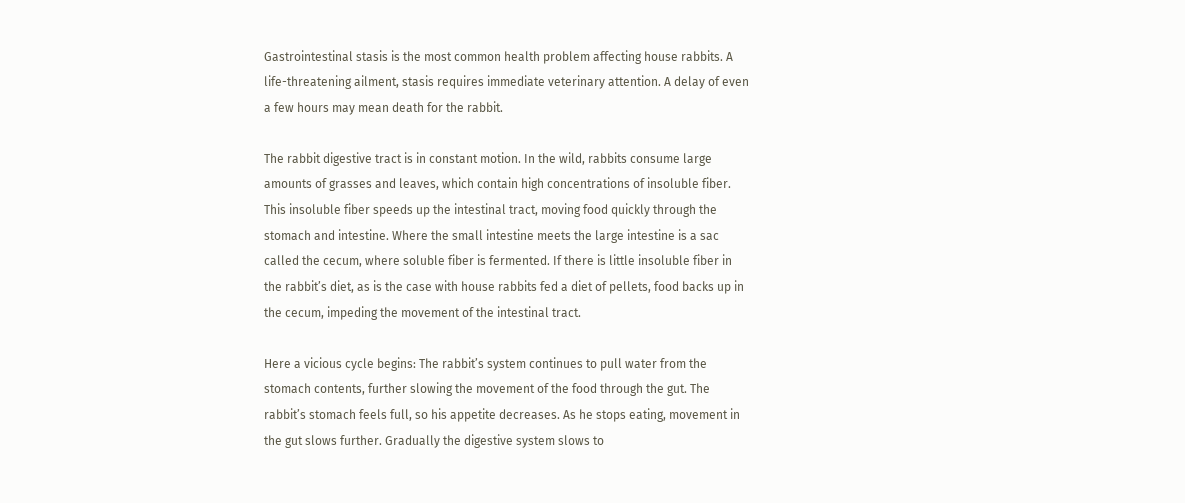Gastrointestinal stasis is the most common health problem affecting house rabbits. A life-threatening ailment, stasis requires immediate veterinary attention. A delay of even a few hours may mean death for the rabbit.

The rabbit digestive tract is in constant motion. In the wild, rabbits consume large amounts of grasses and leaves, which contain high concentrations of insoluble fiber. This insoluble fiber speeds up the intestinal tract, moving food quickly through the stomach and intestine. Where the small intestine meets the large intestine is a sac called the cecum, where soluble fiber is fermented. If there is little insoluble fiber in the rabbit’s diet, as is the case with house rabbits fed a diet of pellets, food backs up in the cecum, impeding the movement of the intestinal tract.

Here a vicious cycle begins: The rabbit’s system continues to pull water from the stomach contents, further slowing the movement of the food through the gut. The rabbit’s stomach feels full, so his appetite decreases. As he stops eating, movement in the gut slows further. Gradually the digestive system slows to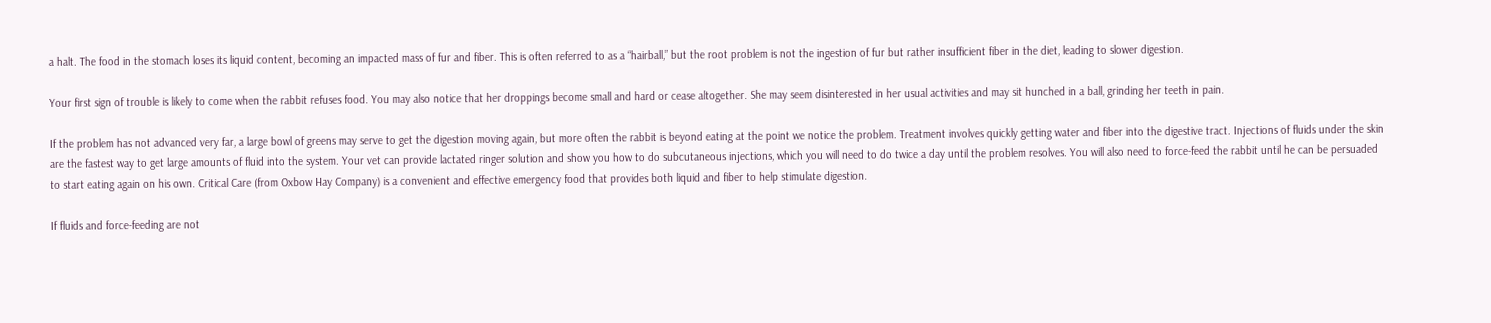a halt. The food in the stomach loses its liquid content, becoming an impacted mass of fur and fiber. This is often referred to as a “hairball,” but the root problem is not the ingestion of fur but rather insufficient fiber in the diet, leading to slower digestion.

Your first sign of trouble is likely to come when the rabbit refuses food. You may also notice that her droppings become small and hard or cease altogether. She may seem disinterested in her usual activities and may sit hunched in a ball, grinding her teeth in pain.

If the problem has not advanced very far, a large bowl of greens may serve to get the digestion moving again, but more often the rabbit is beyond eating at the point we notice the problem. Treatment involves quickly getting water and fiber into the digestive tract. Injections of fluids under the skin are the fastest way to get large amounts of fluid into the system. Your vet can provide lactated ringer solution and show you how to do subcutaneous injections, which you will need to do twice a day until the problem resolves. You will also need to force-feed the rabbit until he can be persuaded to start eating again on his own. Critical Care (from Oxbow Hay Company) is a convenient and effective emergency food that provides both liquid and fiber to help stimulate digestion.

If fluids and force-feeding are not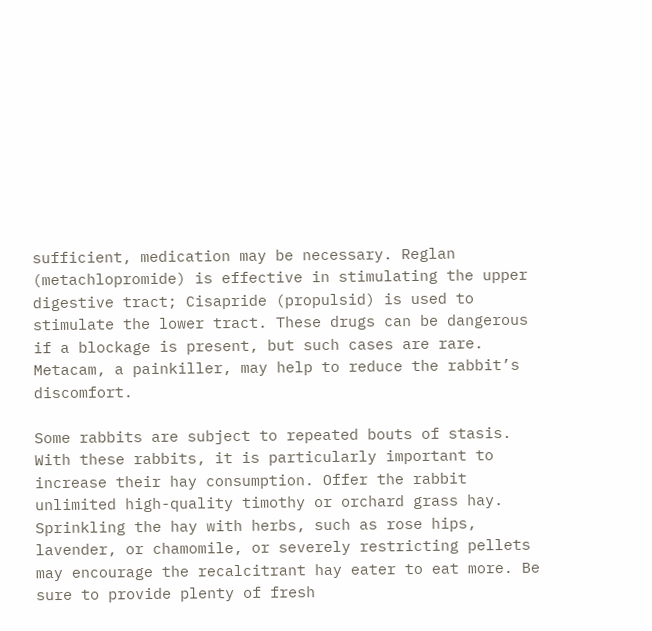sufficient, medication may be necessary. Reglan (metachlopromide) is effective in stimulating the upper digestive tract; Cisapride (propulsid) is used to stimulate the lower tract. These drugs can be dangerous if a blockage is present, but such cases are rare. Metacam, a painkiller, may help to reduce the rabbit’s discomfort.

Some rabbits are subject to repeated bouts of stasis. With these rabbits, it is particularly important to increase their hay consumption. Offer the rabbit unlimited high-quality timothy or orchard grass hay. Sprinkling the hay with herbs, such as rose hips, lavender, or chamomile, or severely restricting pellets may encourage the recalcitrant hay eater to eat more. Be sure to provide plenty of fresh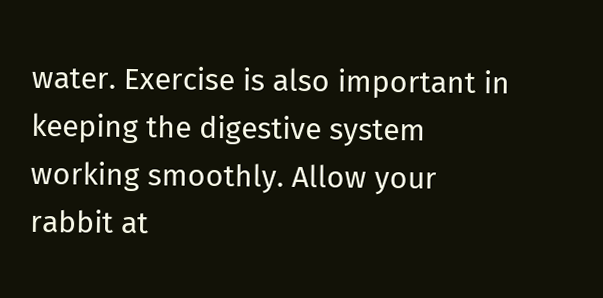water. Exercise is also important in keeping the digestive system working smoothly. Allow your rabbit at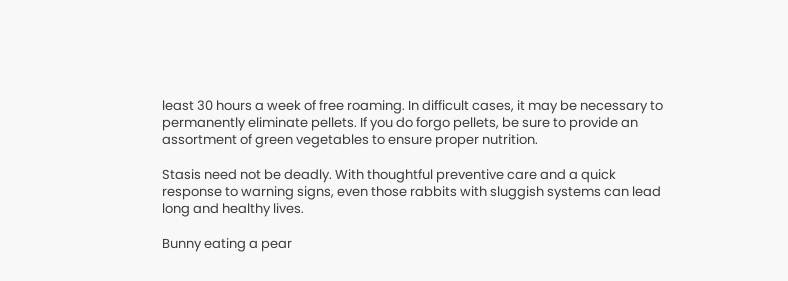least 30 hours a week of free roaming. In difficult cases, it may be necessary to permanently eliminate pellets. If you do forgo pellets, be sure to provide an assortment of green vegetables to ensure proper nutrition.

Stasis need not be deadly. With thoughtful preventive care and a quick response to warning signs, even those rabbits with sluggish systems can lead long and healthy lives.

Bunny eating a pear